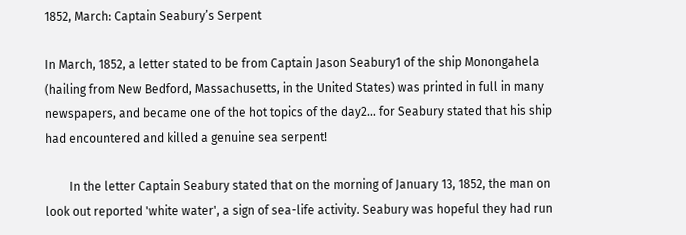1852, March: Captain Seabury’s Serpent

In March, 1852, a letter stated to be from Captain Jason Seabury1 of the ship Monongahela (hailing from New Bedford, Massachusetts, in the United States) was printed in full in many newspapers, and became one of the hot topics of the day2... for Seabury stated that his ship had encountered and killed a genuine sea serpent!

        In the letter Captain Seabury stated that on the morning of January 13, 1852, the man on look out reported 'white water', a sign of sea-life activity. Seabury was hopeful they had run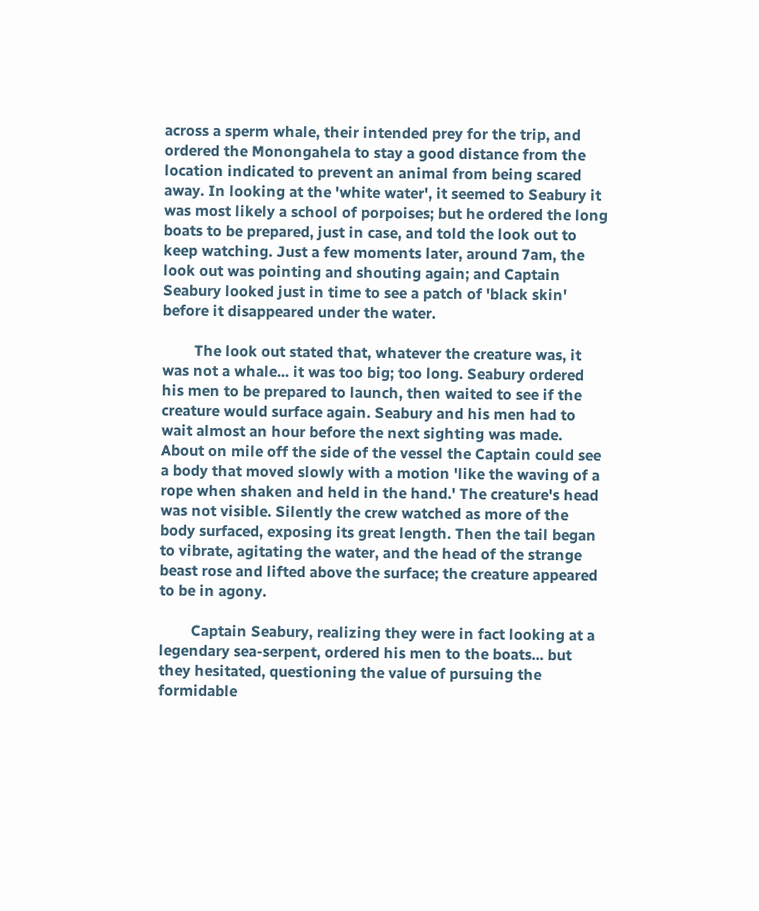across a sperm whale, their intended prey for the trip, and ordered the Monongahela to stay a good distance from the location indicated to prevent an animal from being scared away. In looking at the 'white water', it seemed to Seabury it was most likely a school of porpoises; but he ordered the long boats to be prepared, just in case, and told the look out to keep watching. Just a few moments later, around 7am, the look out was pointing and shouting again; and Captain Seabury looked just in time to see a patch of 'black skin' before it disappeared under the water.

        The look out stated that, whatever the creature was, it was not a whale... it was too big; too long. Seabury ordered his men to be prepared to launch, then waited to see if the creature would surface again. Seabury and his men had to wait almost an hour before the next sighting was made. About on mile off the side of the vessel the Captain could see a body that moved slowly with a motion 'like the waving of a rope when shaken and held in the hand.' The creature's head was not visible. Silently the crew watched as more of the body surfaced, exposing its great length. Then the tail began to vibrate, agitating the water, and the head of the strange beast rose and lifted above the surface; the creature appeared to be in agony.

        Captain Seabury, realizing they were in fact looking at a legendary sea-serpent, ordered his men to the boats... but they hesitated, questioning the value of pursuing the formidable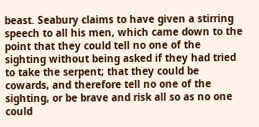beast. Seabury claims to have given a stirring speech to all his men, which came down to the point that they could tell no one of the sighting without being asked if they had tried to take the serpent; that they could be cowards, and therefore tell no one of the sighting, or be brave and risk all so as no one could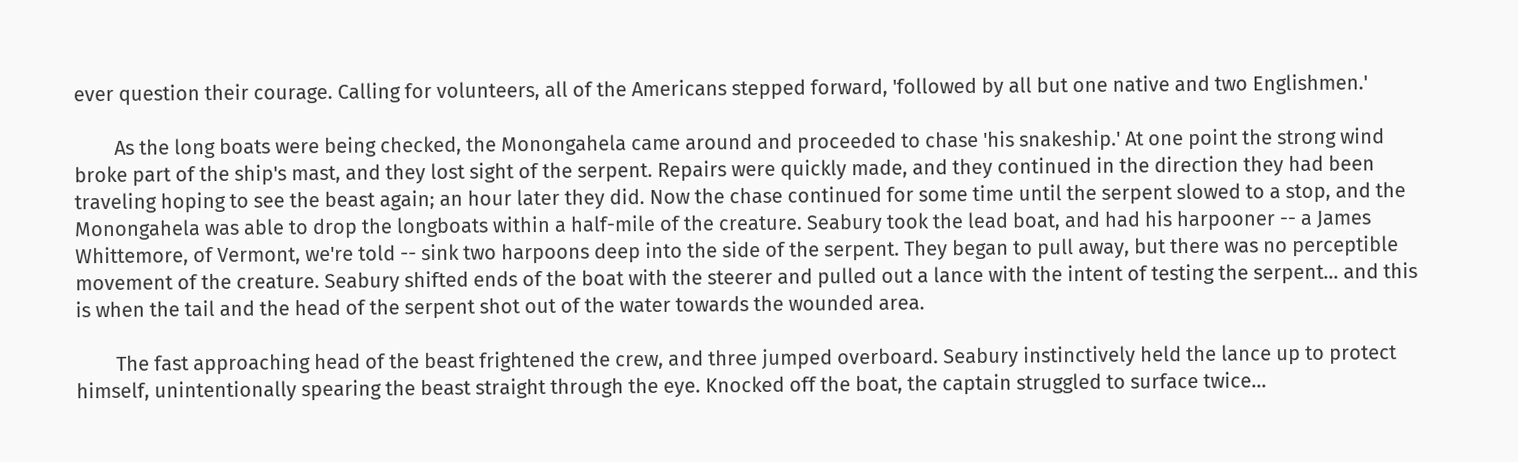ever question their courage. Calling for volunteers, all of the Americans stepped forward, 'followed by all but one native and two Englishmen.'

        As the long boats were being checked, the Monongahela came around and proceeded to chase 'his snakeship.' At one point the strong wind broke part of the ship's mast, and they lost sight of the serpent. Repairs were quickly made, and they continued in the direction they had been traveling hoping to see the beast again; an hour later they did. Now the chase continued for some time until the serpent slowed to a stop, and the Monongahela was able to drop the longboats within a half-mile of the creature. Seabury took the lead boat, and had his harpooner -- a James Whittemore, of Vermont, we're told -- sink two harpoons deep into the side of the serpent. They began to pull away, but there was no perceptible movement of the creature. Seabury shifted ends of the boat with the steerer and pulled out a lance with the intent of testing the serpent... and this is when the tail and the head of the serpent shot out of the water towards the wounded area.

        The fast approaching head of the beast frightened the crew, and three jumped overboard. Seabury instinctively held the lance up to protect himself, unintentionally spearing the beast straight through the eye. Knocked off the boat, the captain struggled to surface twice...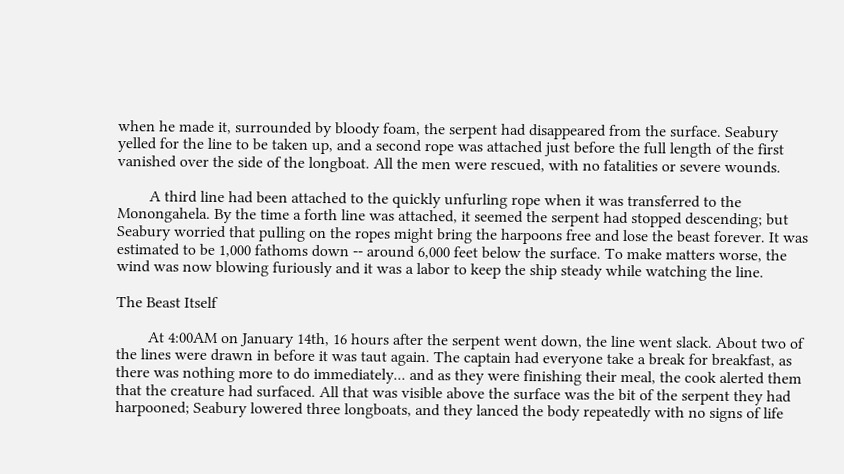when he made it, surrounded by bloody foam, the serpent had disappeared from the surface. Seabury yelled for the line to be taken up, and a second rope was attached just before the full length of the first vanished over the side of the longboat. All the men were rescued, with no fatalities or severe wounds.

        A third line had been attached to the quickly unfurling rope when it was transferred to the Monongahela. By the time a forth line was attached, it seemed the serpent had stopped descending; but Seabury worried that pulling on the ropes might bring the harpoons free and lose the beast forever. It was estimated to be 1,000 fathoms down -- around 6,000 feet below the surface. To make matters worse, the wind was now blowing furiously and it was a labor to keep the ship steady while watching the line.

The Beast Itself

        At 4:00AM on January 14th, 16 hours after the serpent went down, the line went slack. About two of the lines were drawn in before it was taut again. The captain had everyone take a break for breakfast, as there was nothing more to do immediately... and as they were finishing their meal, the cook alerted them that the creature had surfaced. All that was visible above the surface was the bit of the serpent they had harpooned; Seabury lowered three longboats, and they lanced the body repeatedly with no signs of life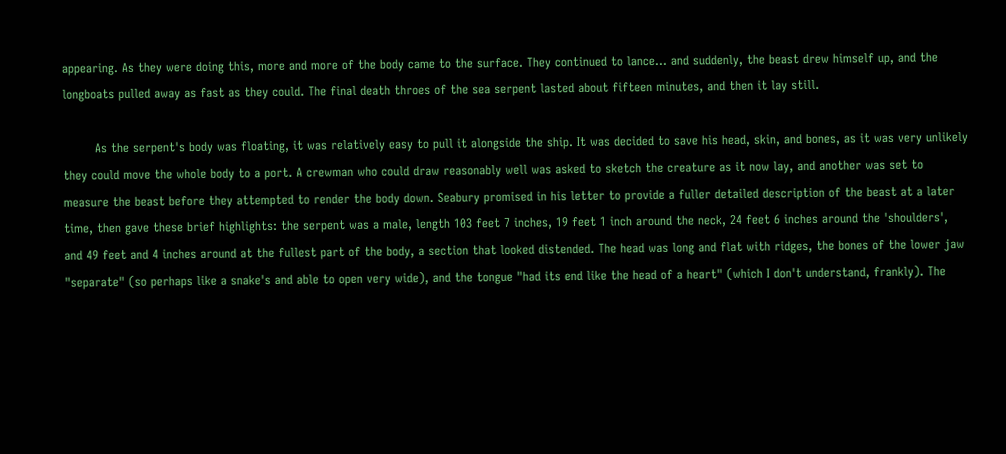appearing. As they were doing this, more and more of the body came to the surface. They continued to lance... and suddenly, the beast drew himself up, and the longboats pulled away as fast as they could. The final death throes of the sea serpent lasted about fifteen minutes, and then it lay still.

        As the serpent's body was floating, it was relatively easy to pull it alongside the ship. It was decided to save his head, skin, and bones, as it was very unlikely they could move the whole body to a port. A crewman who could draw reasonably well was asked to sketch the creature as it now lay, and another was set to measure the beast before they attempted to render the body down. Seabury promised in his letter to provide a fuller detailed description of the beast at a later time, then gave these brief highlights: the serpent was a male, length 103 feet 7 inches, 19 feet 1 inch around the neck, 24 feet 6 inches around the 'shoulders', and 49 feet and 4 inches around at the fullest part of the body, a section that looked distended. The head was long and flat with ridges, the bones of the lower jaw "separate" (so perhaps like a snake's and able to open very wide), and the tongue "had its end like the head of a heart" (which I don't understand, frankly). The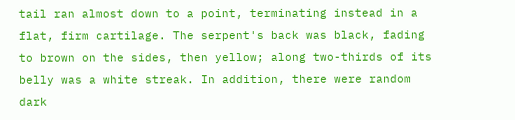tail ran almost down to a point, terminating instead in a flat, firm cartilage. The serpent's back was black, fading to brown on the sides, then yellow; along two-thirds of its belly was a white streak. In addition, there were random dark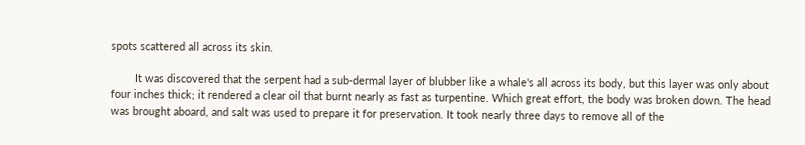spots scattered all across its skin.

        It was discovered that the serpent had a sub-dermal layer of blubber like a whale's all across its body, but this layer was only about four inches thick; it rendered a clear oil that burnt nearly as fast as turpentine. Which great effort, the body was broken down. The head was brought aboard, and salt was used to prepare it for preservation. It took nearly three days to remove all of the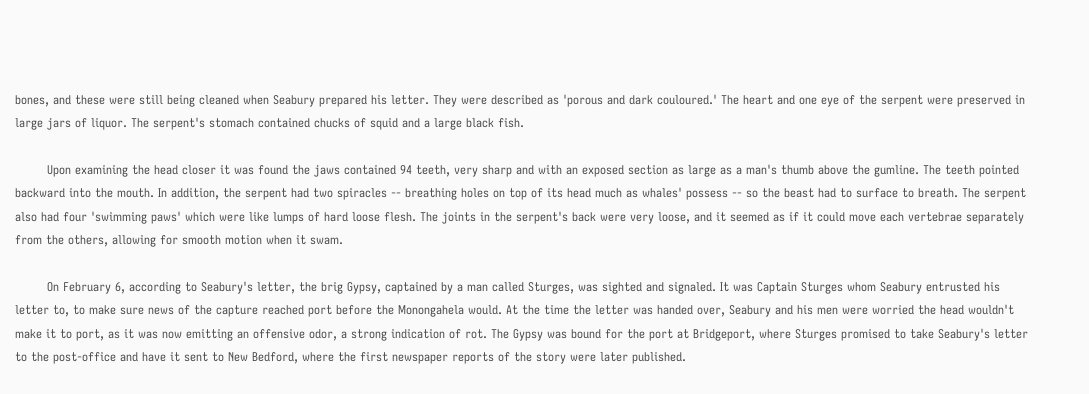bones, and these were still being cleaned when Seabury prepared his letter. They were described as 'porous and dark couloured.' The heart and one eye of the serpent were preserved in large jars of liquor. The serpent's stomach contained chucks of squid and a large black fish.

        Upon examining the head closer it was found the jaws contained 94 teeth, very sharp and with an exposed section as large as a man's thumb above the gumline. The teeth pointed backward into the mouth. In addition, the serpent had two spiracles -- breathing holes on top of its head much as whales' possess -- so the beast had to surface to breath. The serpent also had four 'swimming paws' which were like lumps of hard loose flesh. The joints in the serpent's back were very loose, and it seemed as if it could move each vertebrae separately from the others, allowing for smooth motion when it swam.

        On February 6, according to Seabury's letter, the brig Gypsy, captained by a man called Sturges, was sighted and signaled. It was Captain Sturges whom Seabury entrusted his letter to, to make sure news of the capture reached port before the Monongahela would. At the time the letter was handed over, Seabury and his men were worried the head wouldn't make it to port, as it was now emitting an offensive odor, a strong indication of rot. The Gypsy was bound for the port at Bridgeport, where Sturges promised to take Seabury's letter to the post-office and have it sent to New Bedford, where the first newspaper reports of the story were later published.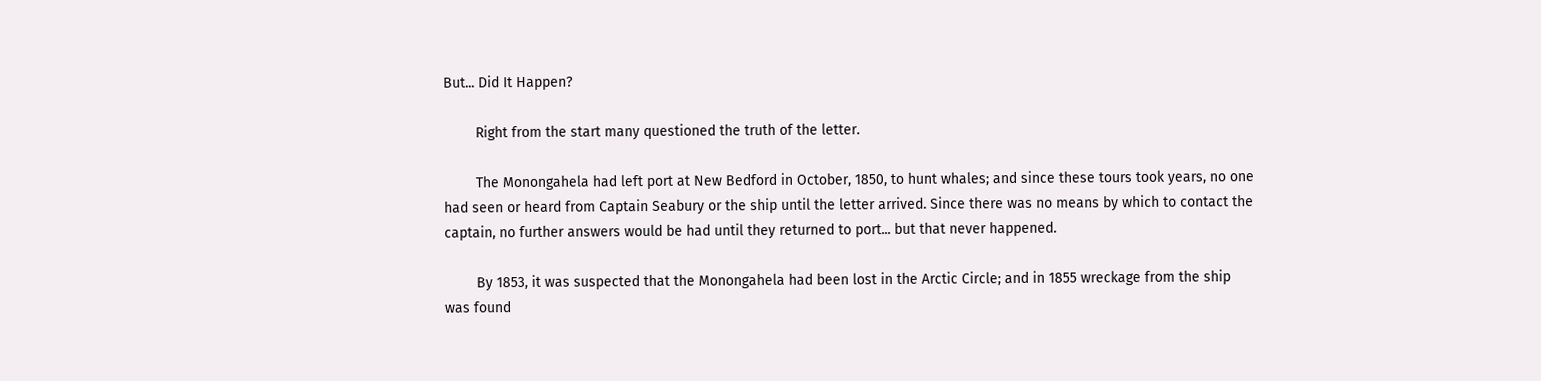But... Did It Happen?

        Right from the start many questioned the truth of the letter.

        The Monongahela had left port at New Bedford in October, 1850, to hunt whales; and since these tours took years, no one had seen or heard from Captain Seabury or the ship until the letter arrived. Since there was no means by which to contact the captain, no further answers would be had until they returned to port... but that never happened.

        By 1853, it was suspected that the Monongahela had been lost in the Arctic Circle; and in 1855 wreckage from the ship was found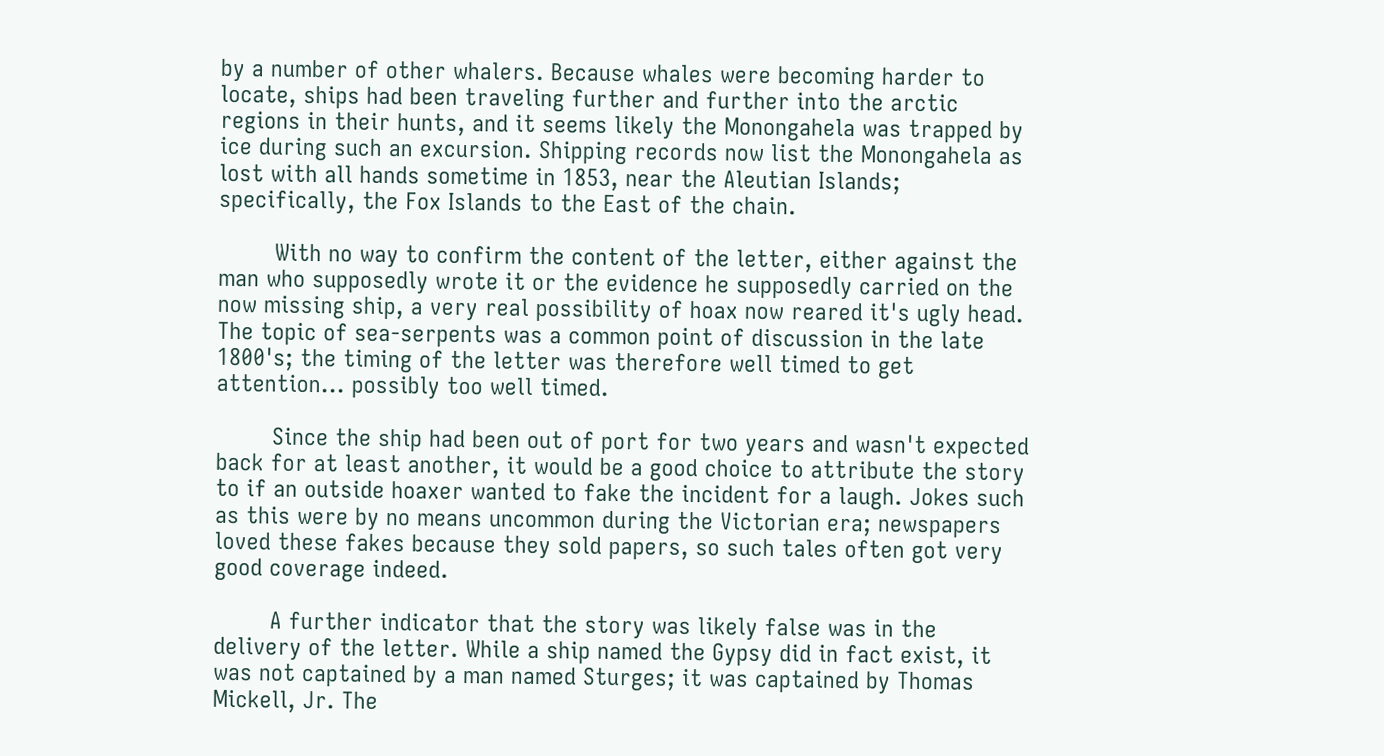by a number of other whalers. Because whales were becoming harder to locate, ships had been traveling further and further into the arctic regions in their hunts, and it seems likely the Monongahela was trapped by ice during such an excursion. Shipping records now list the Monongahela as lost with all hands sometime in 1853, near the Aleutian Islands; specifically, the Fox Islands to the East of the chain.

        With no way to confirm the content of the letter, either against the man who supposedly wrote it or the evidence he supposedly carried on the now missing ship, a very real possibility of hoax now reared it's ugly head. The topic of sea-serpents was a common point of discussion in the late 1800's; the timing of the letter was therefore well timed to get attention... possibly too well timed.

        Since the ship had been out of port for two years and wasn't expected back for at least another, it would be a good choice to attribute the story to if an outside hoaxer wanted to fake the incident for a laugh. Jokes such as this were by no means uncommon during the Victorian era; newspapers loved these fakes because they sold papers, so such tales often got very good coverage indeed.

        A further indicator that the story was likely false was in the delivery of the letter. While a ship named the Gypsy did in fact exist, it was not captained by a man named Sturges; it was captained by Thomas Mickell, Jr. The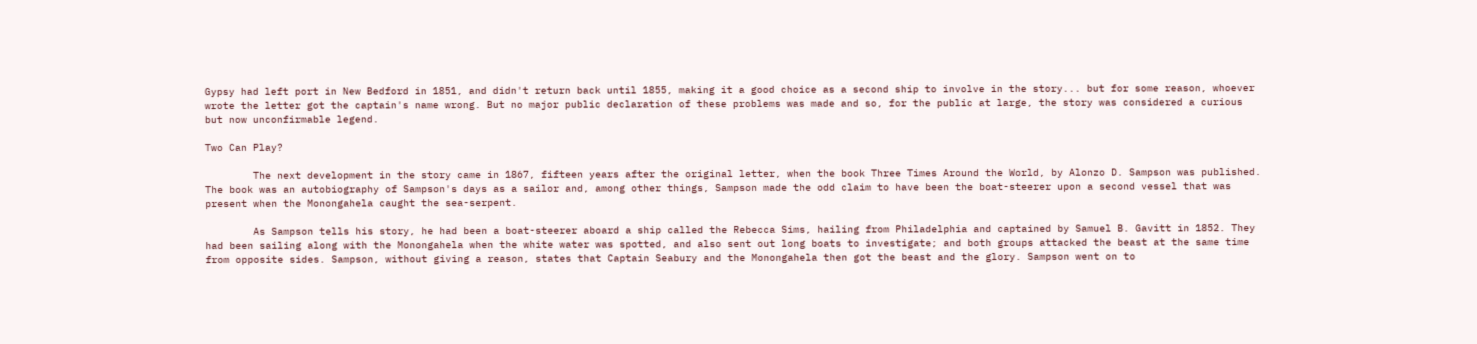Gypsy had left port in New Bedford in 1851, and didn't return back until 1855, making it a good choice as a second ship to involve in the story... but for some reason, whoever wrote the letter got the captain's name wrong. But no major public declaration of these problems was made and so, for the public at large, the story was considered a curious but now unconfirmable legend.

Two Can Play?

        The next development in the story came in 1867, fifteen years after the original letter, when the book Three Times Around the World, by Alonzo D. Sampson was published. The book was an autobiography of Sampson's days as a sailor and, among other things, Sampson made the odd claim to have been the boat-steerer upon a second vessel that was present when the Monongahela caught the sea-serpent.

        As Sampson tells his story, he had been a boat-steerer aboard a ship called the Rebecca Sims, hailing from Philadelphia and captained by Samuel B. Gavitt in 1852. They had been sailing along with the Monongahela when the white water was spotted, and also sent out long boats to investigate; and both groups attacked the beast at the same time from opposite sides. Sampson, without giving a reason, states that Captain Seabury and the Monongahela then got the beast and the glory. Sampson went on to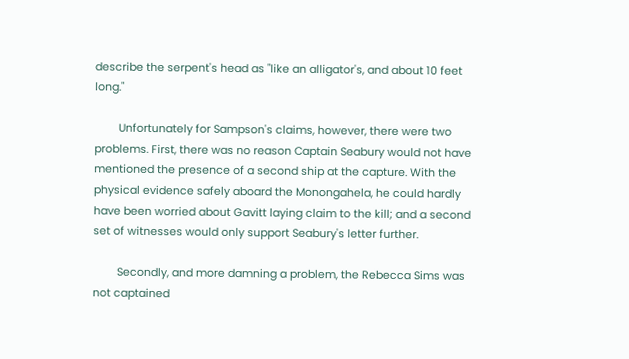describe the serpent's head as "like an alligator's, and about 10 feet long."

        Unfortunately for Sampson's claims, however, there were two problems. First, there was no reason Captain Seabury would not have mentioned the presence of a second ship at the capture. With the physical evidence safely aboard the Monongahela, he could hardly have been worried about Gavitt laying claim to the kill; and a second set of witnesses would only support Seabury's letter further.

        Secondly, and more damning a problem, the Rebecca Sims was not captained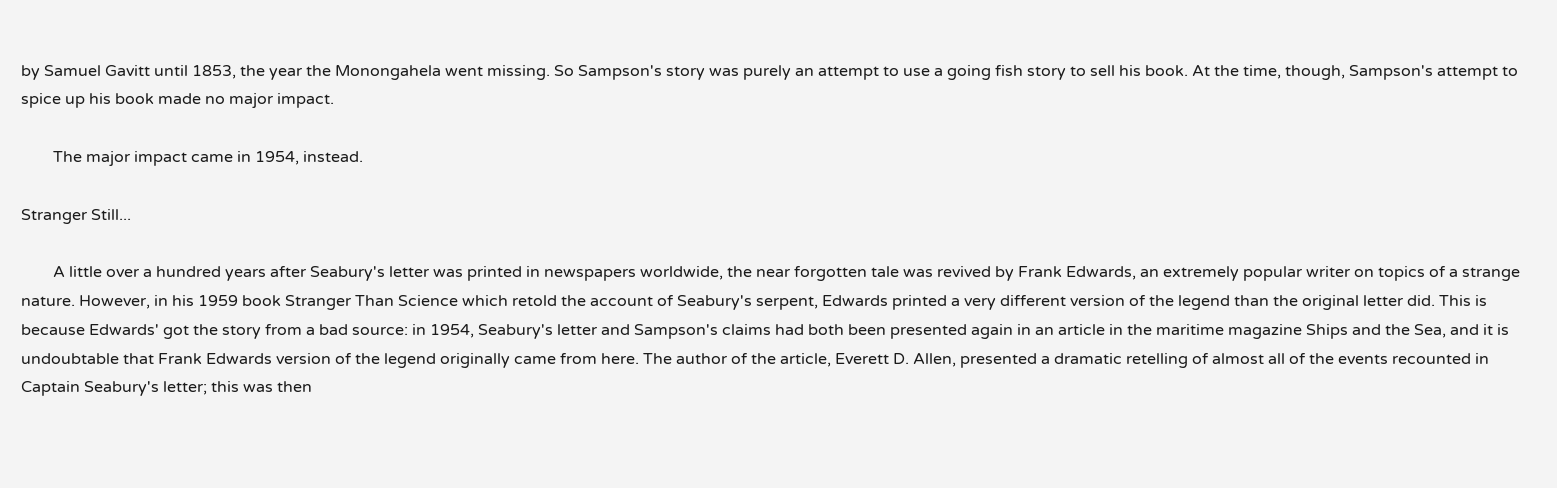by Samuel Gavitt until 1853, the year the Monongahela went missing. So Sampson's story was purely an attempt to use a going fish story to sell his book. At the time, though, Sampson's attempt to spice up his book made no major impact.

        The major impact came in 1954, instead.

Stranger Still...

        A little over a hundred years after Seabury's letter was printed in newspapers worldwide, the near forgotten tale was revived by Frank Edwards, an extremely popular writer on topics of a strange nature. However, in his 1959 book Stranger Than Science which retold the account of Seabury's serpent, Edwards printed a very different version of the legend than the original letter did. This is because Edwards' got the story from a bad source: in 1954, Seabury's letter and Sampson's claims had both been presented again in an article in the maritime magazine Ships and the Sea, and it is undoubtable that Frank Edwards version of the legend originally came from here. The author of the article, Everett D. Allen, presented a dramatic retelling of almost all of the events recounted in Captain Seabury's letter; this was then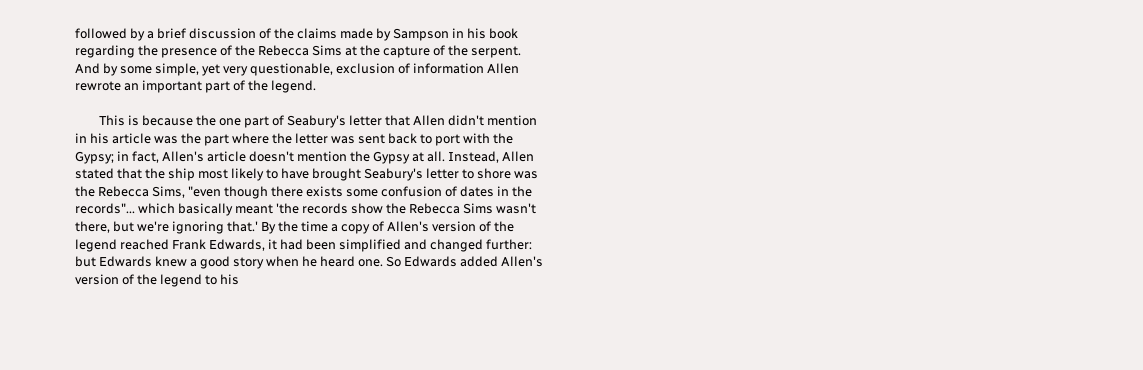followed by a brief discussion of the claims made by Sampson in his book regarding the presence of the Rebecca Sims at the capture of the serpent. And by some simple, yet very questionable, exclusion of information Allen rewrote an important part of the legend.

        This is because the one part of Seabury's letter that Allen didn't mention in his article was the part where the letter was sent back to port with the Gypsy; in fact, Allen's article doesn't mention the Gypsy at all. Instead, Allen stated that the ship most likely to have brought Seabury's letter to shore was the Rebecca Sims, "even though there exists some confusion of dates in the records"... which basically meant 'the records show the Rebecca Sims wasn't there, but we're ignoring that.' By the time a copy of Allen's version of the legend reached Frank Edwards, it had been simplified and changed further: but Edwards knew a good story when he heard one. So Edwards added Allen's version of the legend to his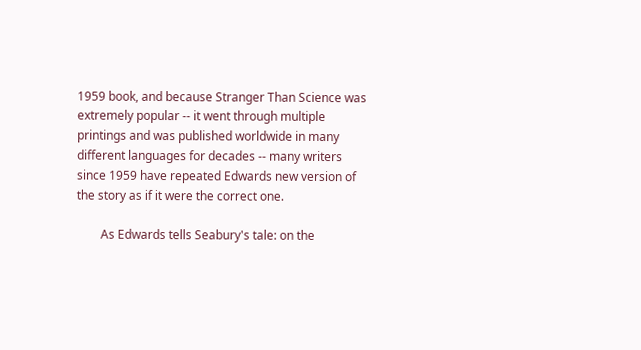1959 book, and because Stranger Than Science was extremely popular -- it went through multiple printings and was published worldwide in many different languages for decades -- many writers since 1959 have repeated Edwards new version of the story as if it were the correct one.

        As Edwards tells Seabury's tale: on the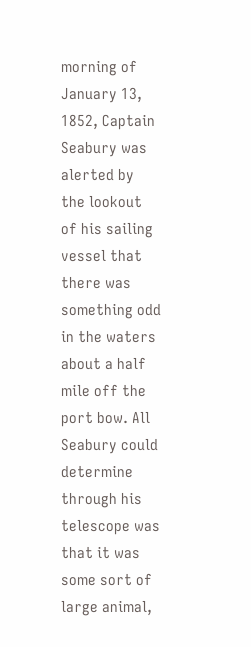morning of January 13, 1852, Captain Seabury was alerted by the lookout of his sailing vessel that there was something odd in the waters about a half mile off the port bow. All Seabury could determine through his telescope was that it was some sort of large animal,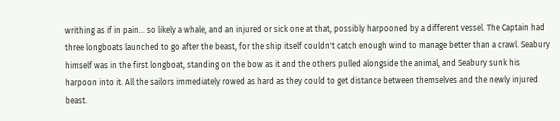writhing as if in pain... so likely a whale, and an injured or sick one at that, possibly harpooned by a different vessel. The Captain had three longboats launched to go after the beast, for the ship itself couldn't catch enough wind to manage better than a crawl. Seabury himself was in the first longboat, standing on the bow as it and the others pulled alongside the animal, and Seabury sunk his harpoon into it. All the sailors immediately rowed as hard as they could to get distance between themselves and the newly injured beast.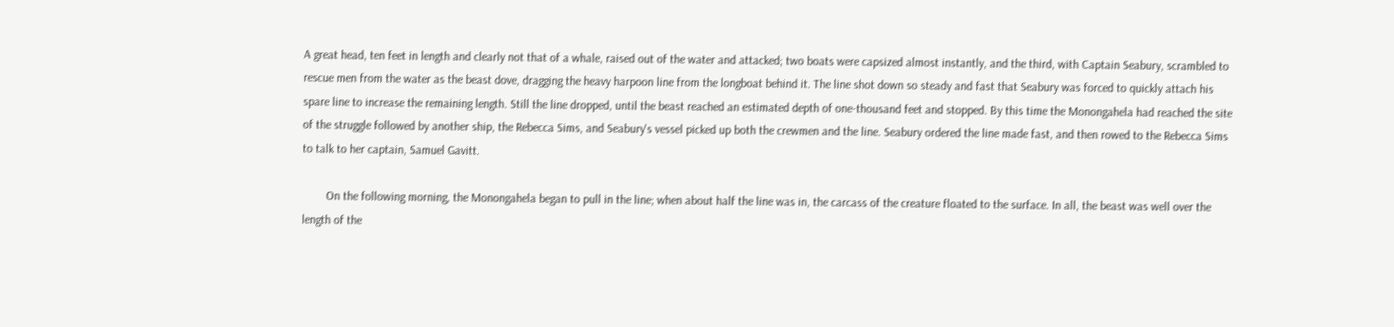A great head, ten feet in length and clearly not that of a whale, raised out of the water and attacked; two boats were capsized almost instantly, and the third, with Captain Seabury, scrambled to rescue men from the water as the beast dove, dragging the heavy harpoon line from the longboat behind it. The line shot down so steady and fast that Seabury was forced to quickly attach his spare line to increase the remaining length. Still the line dropped, until the beast reached an estimated depth of one-thousand feet and stopped. By this time the Monongahela had reached the site of the struggle followed by another ship, the Rebecca Sims, and Seabury's vessel picked up both the crewmen and the line. Seabury ordered the line made fast, and then rowed to the Rebecca Sims to talk to her captain, Samuel Gavitt.

        On the following morning, the Monongahela began to pull in the line; when about half the line was in, the carcass of the creature floated to the surface. In all, the beast was well over the length of the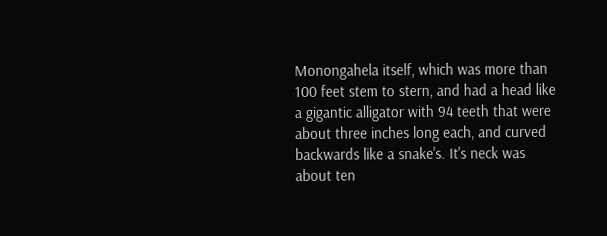Monongahela itself, which was more than 100 feet stem to stern, and had a head like a gigantic alligator with 94 teeth that were about three inches long each, and curved backwards like a snake's. It's neck was about ten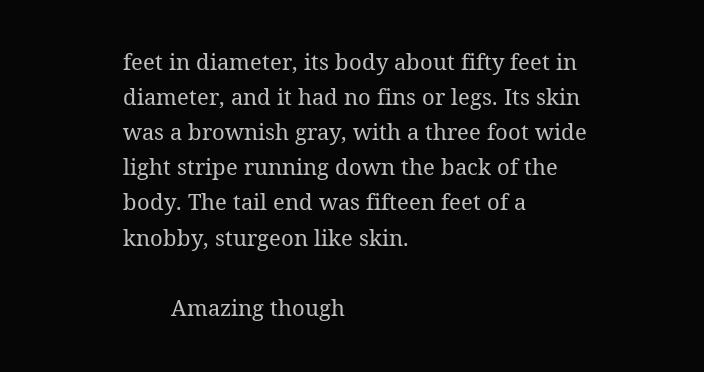feet in diameter, its body about fifty feet in diameter, and it had no fins or legs. Its skin was a brownish gray, with a three foot wide light stripe running down the back of the body. The tail end was fifteen feet of a knobby, sturgeon like skin.

        Amazing though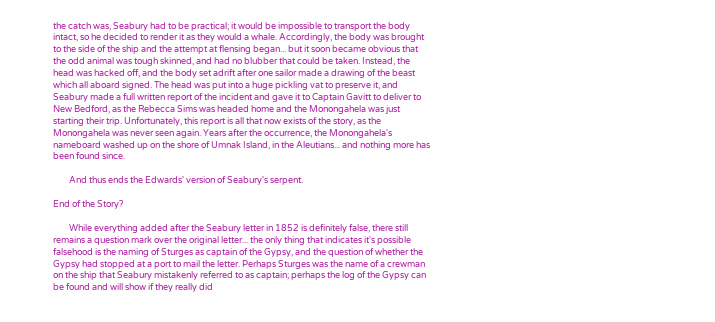the catch was, Seabury had to be practical; it would be impossible to transport the body intact, so he decided to render it as they would a whale. Accordingly, the body was brought to the side of the ship and the attempt at flensing began... but it soon became obvious that the odd animal was tough skinned, and had no blubber that could be taken. Instead, the head was hacked off, and the body set adrift after one sailor made a drawing of the beast which all aboard signed. The head was put into a huge pickling vat to preserve it, and Seabury made a full written report of the incident and gave it to Captain Gavitt to deliver to New Bedford, as the Rebecca Sims was headed home and the Monongahela was just starting their trip. Unfortunately, this report is all that now exists of the story, as the Monongahela was never seen again. Years after the occurrence, the Monongahela's nameboard washed up on the shore of Umnak Island, in the Aleutians... and nothing more has been found since.

        And thus ends the Edwards' version of Seabury's serpent.

End of the Story?

        While everything added after the Seabury letter in 1852 is definitely false, there still remains a question mark over the original letter... the only thing that indicates it's possible falsehood is the naming of Sturges as captain of the Gypsy, and the question of whether the Gypsy had stopped at a port to mail the letter. Perhaps Sturges was the name of a crewman on the ship that Seabury mistakenly referred to as captain; perhaps the log of the Gypsy can be found and will show if they really did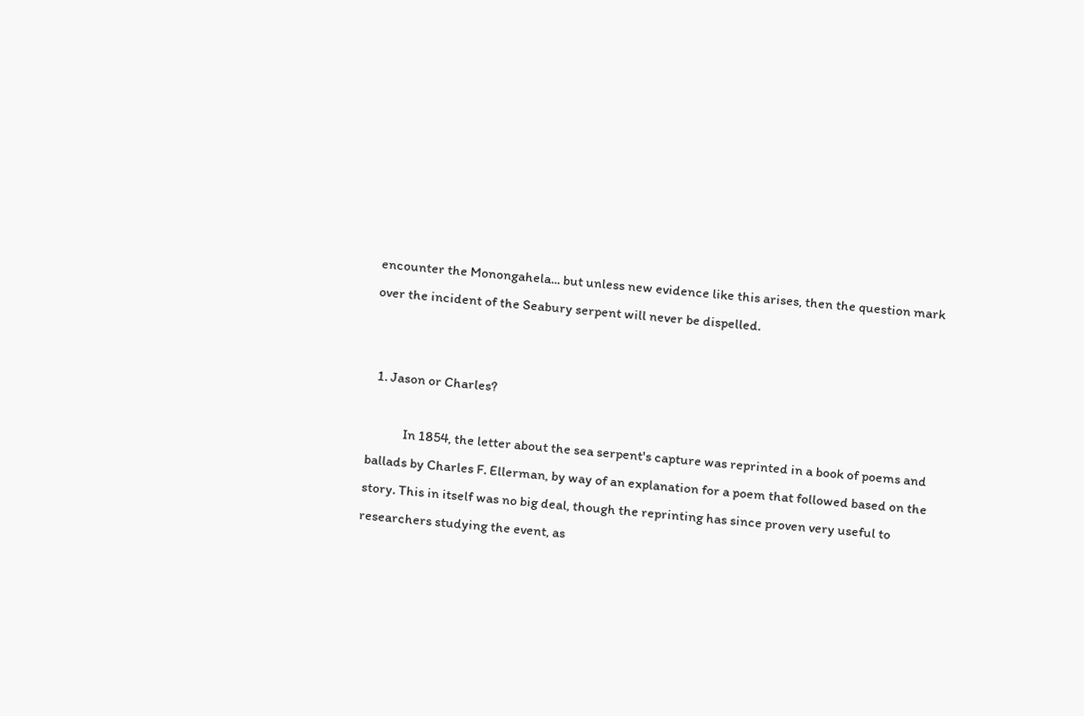encounter the Monongahela... but unless new evidence like this arises, then the question mark over the incident of the Seabury serpent will never be dispelled.


  1. Jason or Charles?

            In 1854, the letter about the sea serpent's capture was reprinted in a book of poems and ballads by Charles F. Ellerman, by way of an explanation for a poem that followed based on the story. This in itself was no big deal, though the reprinting has since proven very useful to researchers studying the event, as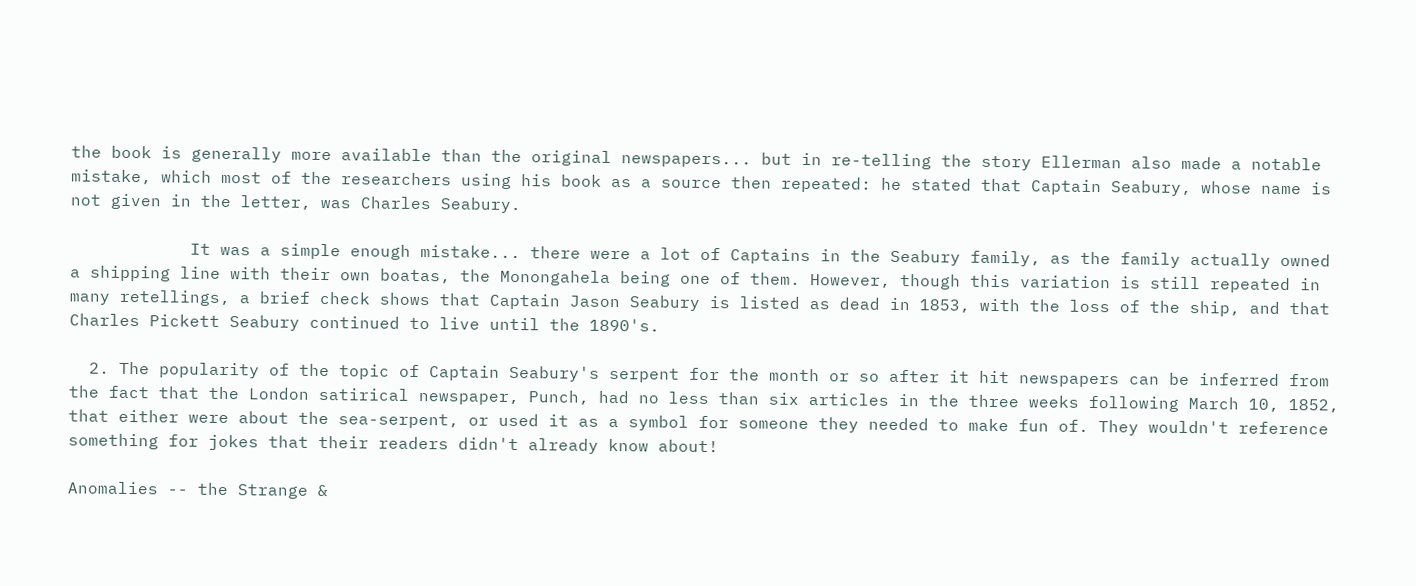the book is generally more available than the original newspapers... but in re-telling the story Ellerman also made a notable mistake, which most of the researchers using his book as a source then repeated: he stated that Captain Seabury, whose name is not given in the letter, was Charles Seabury.

            It was a simple enough mistake... there were a lot of Captains in the Seabury family, as the family actually owned a shipping line with their own boatas, the Monongahela being one of them. However, though this variation is still repeated in many retellings, a brief check shows that Captain Jason Seabury is listed as dead in 1853, with the loss of the ship, and that Charles Pickett Seabury continued to live until the 1890's.

  2. The popularity of the topic of Captain Seabury's serpent for the month or so after it hit newspapers can be inferred from the fact that the London satirical newspaper, Punch, had no less than six articles in the three weeks following March 10, 1852, that either were about the sea-serpent, or used it as a symbol for someone they needed to make fun of. They wouldn't reference something for jokes that their readers didn't already know about!

Anomalies -- the Strange &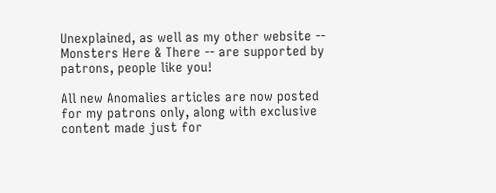Unexplained, as well as my other website -- Monsters Here & There -- are supported by patrons, people like you!

All new Anomalies articles are now posted for my patrons only, along with exclusive content made just for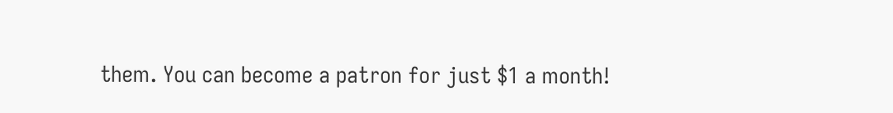them. You can become a patron for just $1 a month!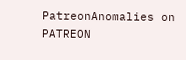PatreonAnomalies on PATREON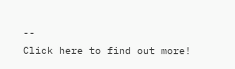--
Click here to find out more!